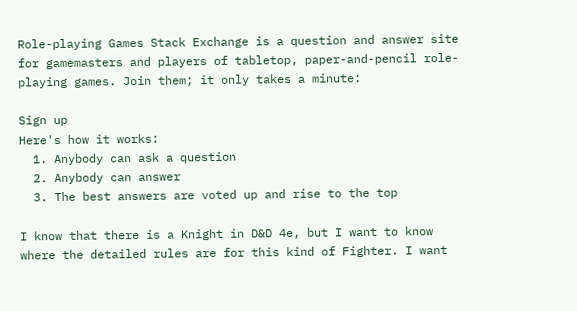Role-playing Games Stack Exchange is a question and answer site for gamemasters and players of tabletop, paper-and-pencil role-playing games. Join them; it only takes a minute:

Sign up
Here's how it works:
  1. Anybody can ask a question
  2. Anybody can answer
  3. The best answers are voted up and rise to the top

I know that there is a Knight in D&D 4e, but I want to know where the detailed rules are for this kind of Fighter. I want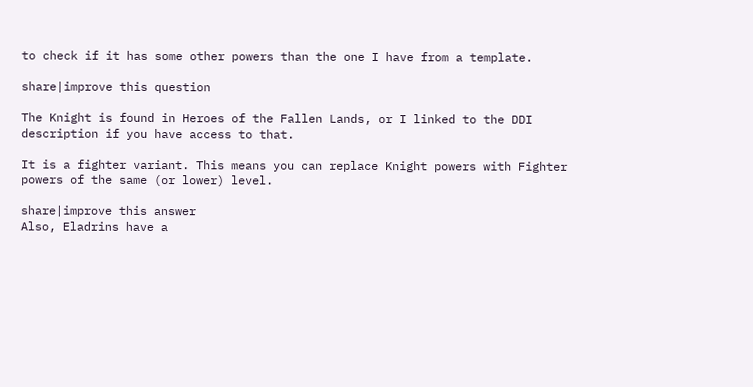to check if it has some other powers than the one I have from a template.

share|improve this question

The Knight is found in Heroes of the Fallen Lands, or I linked to the DDI description if you have access to that.

It is a fighter variant. This means you can replace Knight powers with Fighter powers of the same (or lower) level.

share|improve this answer
Also, Eladrins have a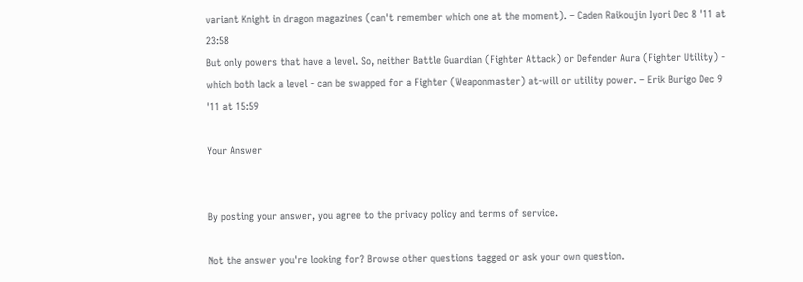variant Knight in dragon magazines (can't remember which one at the moment). – Caden Raikoujin Iyori Dec 8 '11 at 23:58
But only powers that have a level. So, neither Battle Guardian (Fighter Attack) or Defender Aura (Fighter Utility) - which both lack a level - can be swapped for a Fighter (Weaponmaster) at-will or utility power. – Erik Burigo Dec 9 '11 at 15:59

Your Answer


By posting your answer, you agree to the privacy policy and terms of service.

Not the answer you're looking for? Browse other questions tagged or ask your own question.